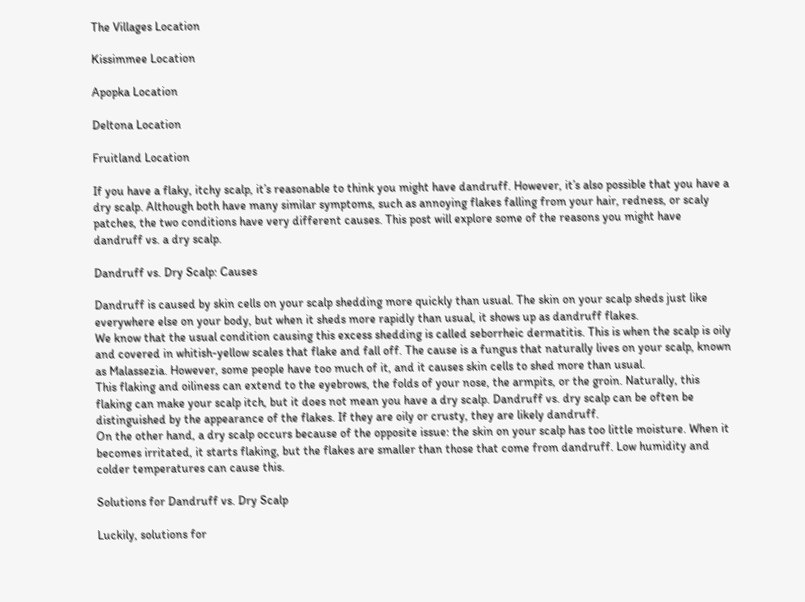The Villages Location

Kissimmee Location

Apopka Location

Deltona Location

Fruitland Location

If you have a flaky, itchy scalp, it’s reasonable to think you might have dandruff. However, it’s also possible that you have a dry scalp. Although both have many similar symptoms, such as annoying flakes falling from your hair, redness, or scaly patches, the two conditions have very different causes. This post will explore some of the reasons you might have dandruff vs. a dry scalp.

Dandruff vs. Dry Scalp: Causes

Dandruff is caused by skin cells on your scalp shedding more quickly than usual. The skin on your scalp sheds just like everywhere else on your body, but when it sheds more rapidly than usual, it shows up as dandruff flakes.
We know that the usual condition causing this excess shedding is called seborrheic dermatitis. This is when the scalp is oily and covered in whitish-yellow scales that flake and fall off. The cause is a fungus that naturally lives on your scalp, known as Malassezia. However, some people have too much of it, and it causes skin cells to shed more than usual.
This flaking and oiliness can extend to the eyebrows, the folds of your nose, the armpits, or the groin. Naturally, this flaking can make your scalp itch, but it does not mean you have a dry scalp. Dandruff vs. dry scalp can be often be distinguished by the appearance of the flakes. If they are oily or crusty, they are likely dandruff.
On the other hand, a dry scalp occurs because of the opposite issue: the skin on your scalp has too little moisture. When it becomes irritated, it starts flaking, but the flakes are smaller than those that come from dandruff. Low humidity and colder temperatures can cause this.

Solutions for Dandruff vs. Dry Scalp

Luckily, solutions for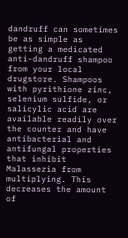dandruff can sometimes be as simple as getting a medicated anti-dandruff shampoo from your local drugstore. Shampoos with pyrithione zinc, selenium sulfide, or salicylic acid are available readily over the counter and have antibacterial and antifungal properties that inhibit Malassezia from multiplying. This decreases the amount of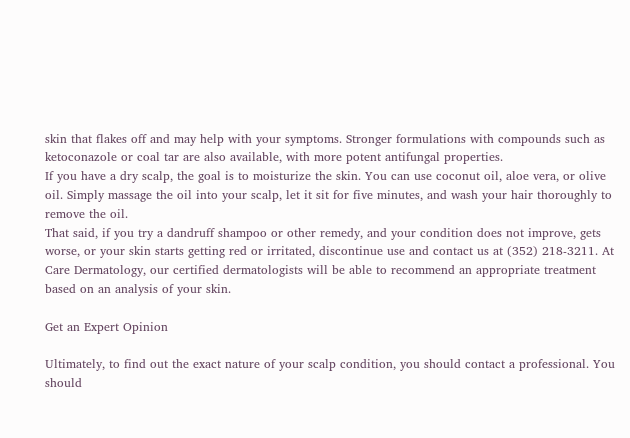skin that flakes off and may help with your symptoms. Stronger formulations with compounds such as ketoconazole or coal tar are also available, with more potent antifungal properties.
If you have a dry scalp, the goal is to moisturize the skin. You can use coconut oil, aloe vera, or olive oil. Simply massage the oil into your scalp, let it sit for five minutes, and wash your hair thoroughly to remove the oil.
That said, if you try a dandruff shampoo or other remedy, and your condition does not improve, gets worse, or your skin starts getting red or irritated, discontinue use and contact us at (352) 218-3211. At Care Dermatology, our certified dermatologists will be able to recommend an appropriate treatment based on an analysis of your skin.

Get an Expert Opinion

Ultimately, to find out the exact nature of your scalp condition, you should contact a professional. You should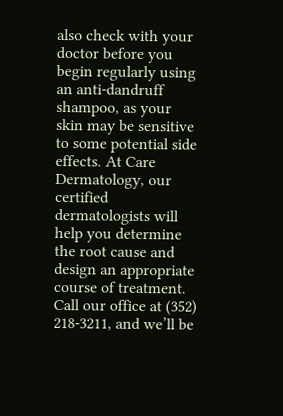also check with your doctor before you begin regularly using an anti-dandruff shampoo, as your skin may be sensitive to some potential side effects. At Care Dermatology, our certified dermatologists will help you determine the root cause and design an appropriate course of treatment. Call our office at (352) 218-3211, and we’ll be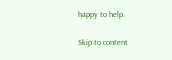happy to help.

Skip to content